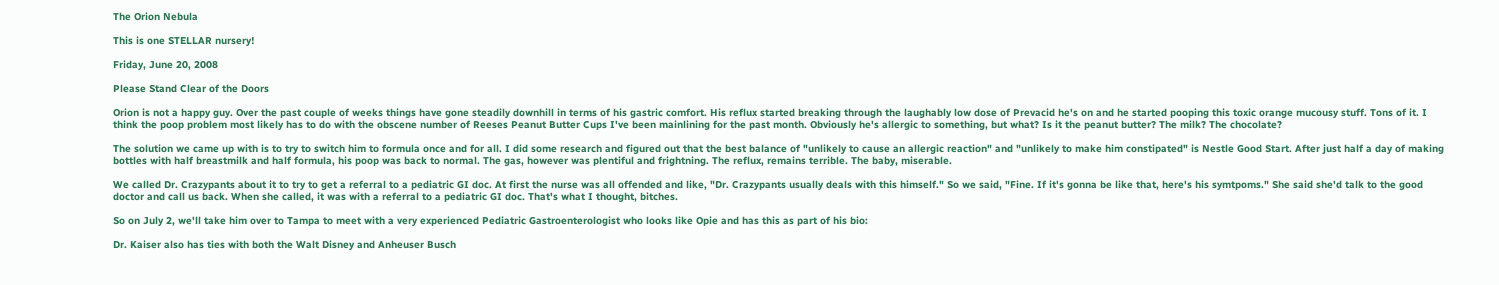The Orion Nebula

This is one STELLAR nursery!

Friday, June 20, 2008

Please Stand Clear of the Doors

Orion is not a happy guy. Over the past couple of weeks things have gone steadily downhill in terms of his gastric comfort. His reflux started breaking through the laughably low dose of Prevacid he's on and he started pooping this toxic orange mucousy stuff. Tons of it. I think the poop problem most likely has to do with the obscene number of Reeses Peanut Butter Cups I've been mainlining for the past month. Obviously he's allergic to something, but what? Is it the peanut butter? The milk? The chocolate?

The solution we came up with is to try to switch him to formula once and for all. I did some research and figured out that the best balance of "unlikely to cause an allergic reaction" and "unlikely to make him constipated" is Nestle Good Start. After just half a day of making bottles with half breastmilk and half formula, his poop was back to normal. The gas, however was plentiful and frightning. The reflux, remains terrible. The baby, miserable.

We called Dr. Crazypants about it to try to get a referral to a pediatric GI doc. At first the nurse was all offended and like, "Dr. Crazypants usually deals with this himself." So we said, "Fine. If it's gonna be like that, here's his symtpoms." She said she'd talk to the good doctor and call us back. When she called, it was with a referral to a pediatric GI doc. That's what I thought, bitches.

So on July 2, we'll take him over to Tampa to meet with a very experienced Pediatric Gastroenterologist who looks like Opie and has this as part of his bio:

Dr. Kaiser also has ties with both the Walt Disney and Anheuser Busch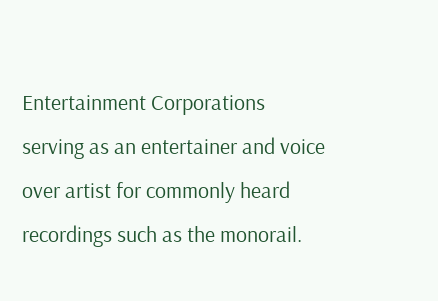Entertainment Corporations serving as an entertainer and voice over artist for commonly heard recordings such as the monorail.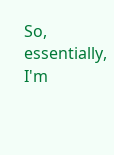So, essentially, I'm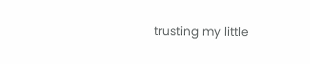trusting my little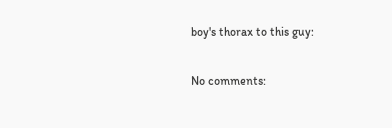boy's thorax to this guy:

No comments: